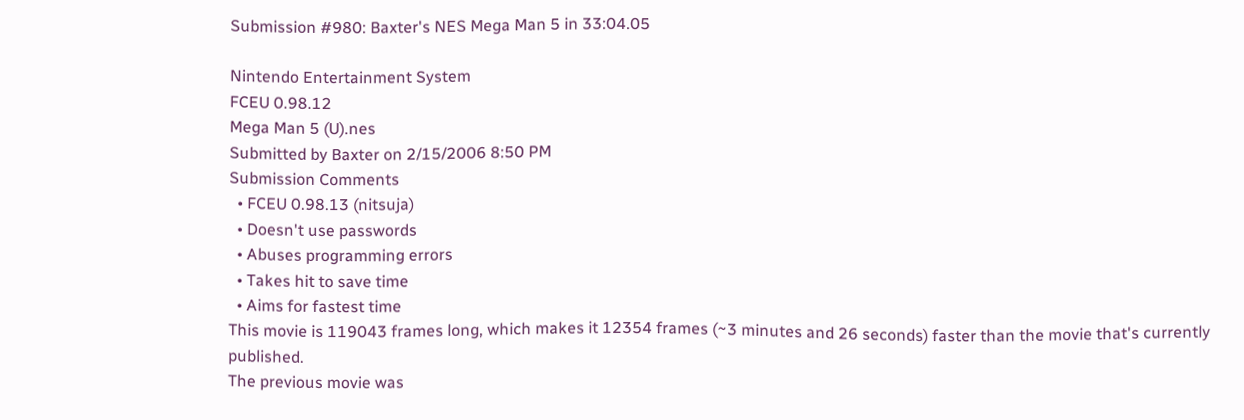Submission #980: Baxter's NES Mega Man 5 in 33:04.05

Nintendo Entertainment System
FCEU 0.98.12
Mega Man 5 (U).nes
Submitted by Baxter on 2/15/2006 8:50 PM
Submission Comments
  • FCEU 0.98.13 (nitsuja)
  • Doesn't use passwords
  • Abuses programming errors
  • Takes hit to save time
  • Aims for fastest time
This movie is 119043 frames long, which makes it 12354 frames (~3 minutes and 26 seconds) faster than the movie that's currently published.
The previous movie was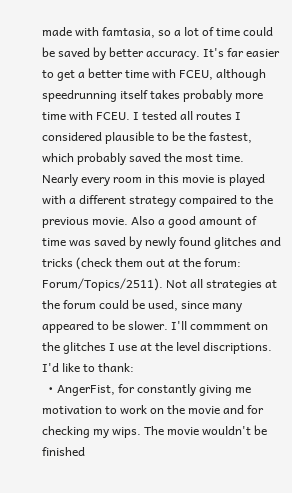made with famtasia, so a lot of time could be saved by better accuracy. It's far easier to get a better time with FCEU, although speedrunning itself takes probably more time with FCEU. I tested all routes I considered plausible to be the fastest, which probably saved the most time. Nearly every room in this movie is played with a different strategy compaired to the previous movie. Also a good amount of time was saved by newly found glitches and tricks (check them out at the forum: Forum/Topics/2511). Not all strategies at the forum could be used, since many appeared to be slower. I'll commment on the glitches I use at the level discriptions.
I'd like to thank:
  • AngerFist, for constantly giving me motivation to work on the movie and for checking my wips. The movie wouldn't be finished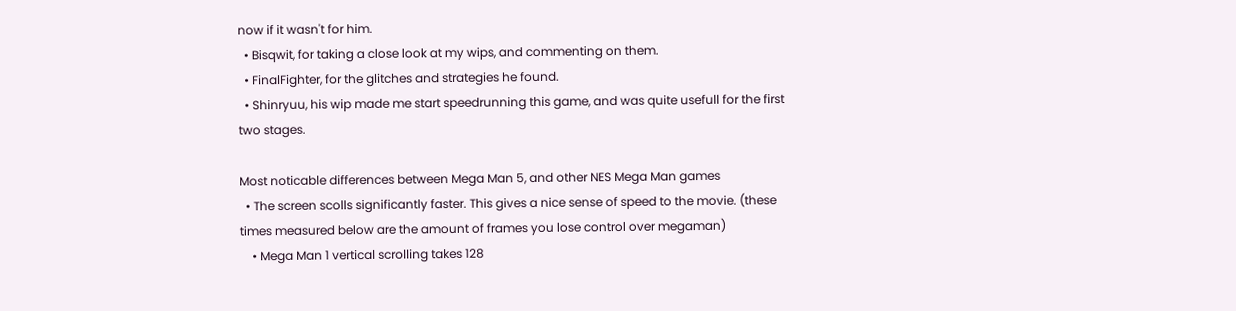now if it wasn't for him.
  • Bisqwit, for taking a close look at my wips, and commenting on them.
  • FinalFighter, for the glitches and strategies he found.
  • Shinryuu, his wip made me start speedrunning this game, and was quite usefull for the first two stages.

Most noticable differences between Mega Man 5, and other NES Mega Man games
  • The screen scolls significantly faster. This gives a nice sense of speed to the movie. (these times measured below are the amount of frames you lose control over megaman)
    • Mega Man 1 vertical scrolling takes 128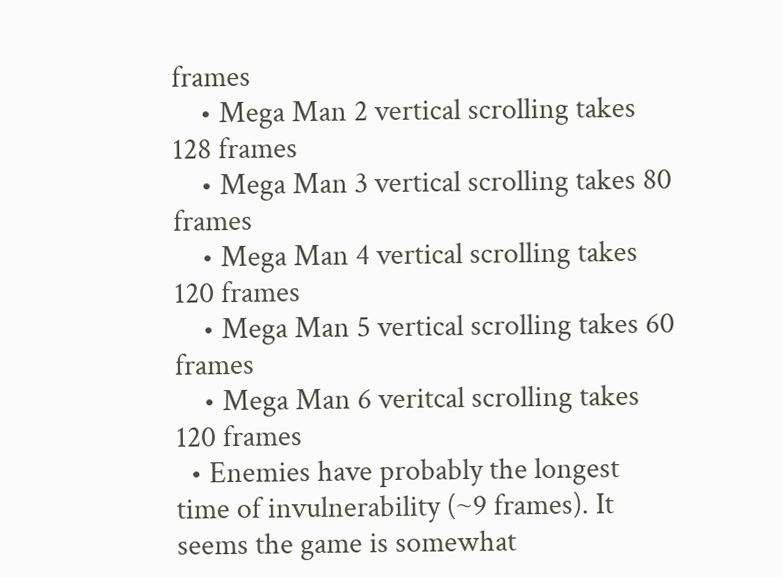frames
    • Mega Man 2 vertical scrolling takes 128 frames
    • Mega Man 3 vertical scrolling takes 80 frames
    • Mega Man 4 vertical scrolling takes 120 frames
    • Mega Man 5 vertical scrolling takes 60 frames
    • Mega Man 6 veritcal scrolling takes 120 frames
  • Enemies have probably the longest time of invulnerability (~9 frames). It seems the game is somewhat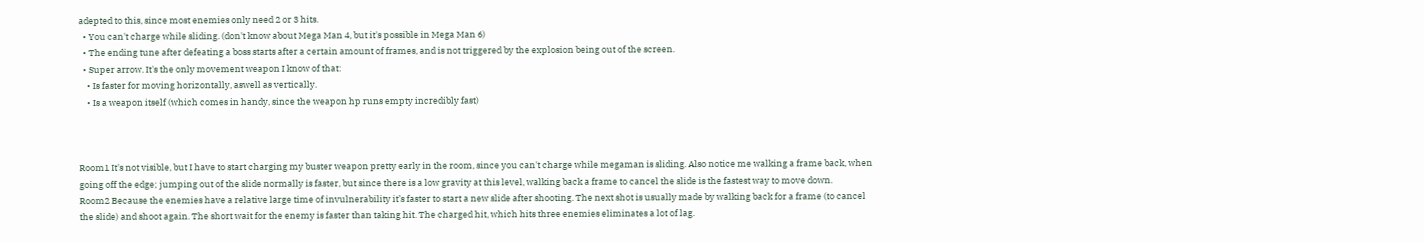adepted to this, since most enemies only need 2 or 3 hits.
  • You can't charge while sliding. (don't know about Mega Man 4, but it's possible in Mega Man 6)
  • The ending tune after defeating a boss starts after a certain amount of frames, and is not triggered by the explosion being out of the screen.
  • Super arrow. It's the only movement weapon I know of that:
    • Is faster for moving horizontally, aswell as vertically.
    • Is a weapon itself (which comes in handy, since the weapon hp runs empty incredibly fast)



Room1 It's not visible, but I have to start charging my buster weapon pretty early in the room, since you can't charge while megaman is sliding. Also notice me walking a frame back, when going off the edge; jumping out of the slide normally is faster, but since there is a low gravity at this level, walking back a frame to cancel the slide is the fastest way to move down.
Room2 Because the enemies have a relative large time of invulnerability it’s faster to start a new slide after shooting. The next shot is usually made by walking back for a frame (to cancel the slide) and shoot again. The short wait for the enemy is faster than taking hit. The charged hit, which hits three enemies eliminates a lot of lag.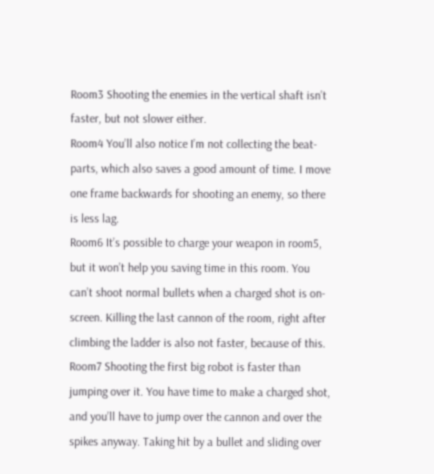Room3 Shooting the enemies in the vertical shaft isn’t faster, but not slower either.
Room4 You’ll also notice I’m not collecting the beat-parts, which also saves a good amount of time. I move one frame backwards for shooting an enemy, so there is less lag.
Room6 It’s possible to charge your weapon in room5, but it won’t help you saving time in this room. You can’t shoot normal bullets when a charged shot is on-screen. Killing the last cannon of the room, right after climbing the ladder is also not faster, because of this.
Room7 Shooting the first big robot is faster than jumping over it. You have time to make a charged shot, and you’ll have to jump over the cannon and over the spikes anyway. Taking hit by a bullet and sliding over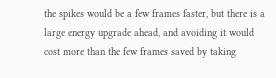the spikes would be a few frames faster, but there is a large energy upgrade ahead, and avoiding it would cost more than the few frames saved by taking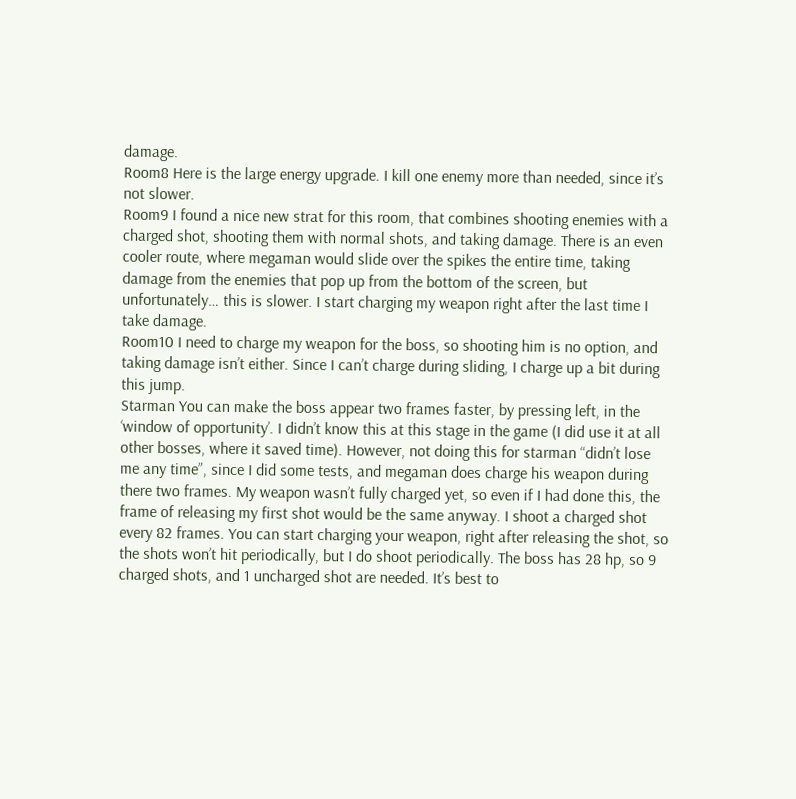damage.
Room8 Here is the large energy upgrade. I kill one enemy more than needed, since it’s not slower.
Room9 I found a nice new strat for this room, that combines shooting enemies with a charged shot, shooting them with normal shots, and taking damage. There is an even cooler route, where megaman would slide over the spikes the entire time, taking damage from the enemies that pop up from the bottom of the screen, but unfortunately… this is slower. I start charging my weapon right after the last time I take damage.
Room10 I need to charge my weapon for the boss, so shooting him is no option, and taking damage isn’t either. Since I can’t charge during sliding, I charge up a bit during this jump.
Starman You can make the boss appear two frames faster, by pressing left, in the ‘window of opportunity’. I didn’t know this at this stage in the game (I did use it at all other bosses, where it saved time). However, not doing this for starman “didn’t lose me any time”, since I did some tests, and megaman does charge his weapon during there two frames. My weapon wasn’t fully charged yet, so even if I had done this, the frame of releasing my first shot would be the same anyway. I shoot a charged shot every 82 frames. You can start charging your weapon, right after releasing the shot, so the shots won’t hit periodically, but I do shoot periodically. The boss has 28 hp, so 9 charged shots, and 1 uncharged shot are needed. It’s best to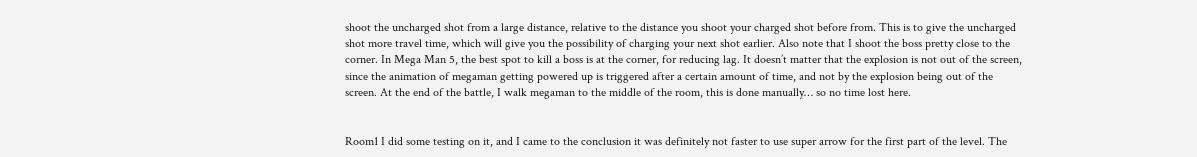shoot the uncharged shot from a large distance, relative to the distance you shoot your charged shot before from. This is to give the uncharged shot more travel time, which will give you the possibility of charging your next shot earlier. Also note that I shoot the boss pretty close to the corner. In Mega Man 5, the best spot to kill a boss is at the corner, for reducing lag. It doesn’t matter that the explosion is not out of the screen, since the animation of megaman getting powered up is triggered after a certain amount of time, and not by the explosion being out of the screen. At the end of the battle, I walk megaman to the middle of the room, this is done manually… so no time lost here.


Room1 I did some testing on it, and I came to the conclusion it was definitely not faster to use super arrow for the first part of the level. The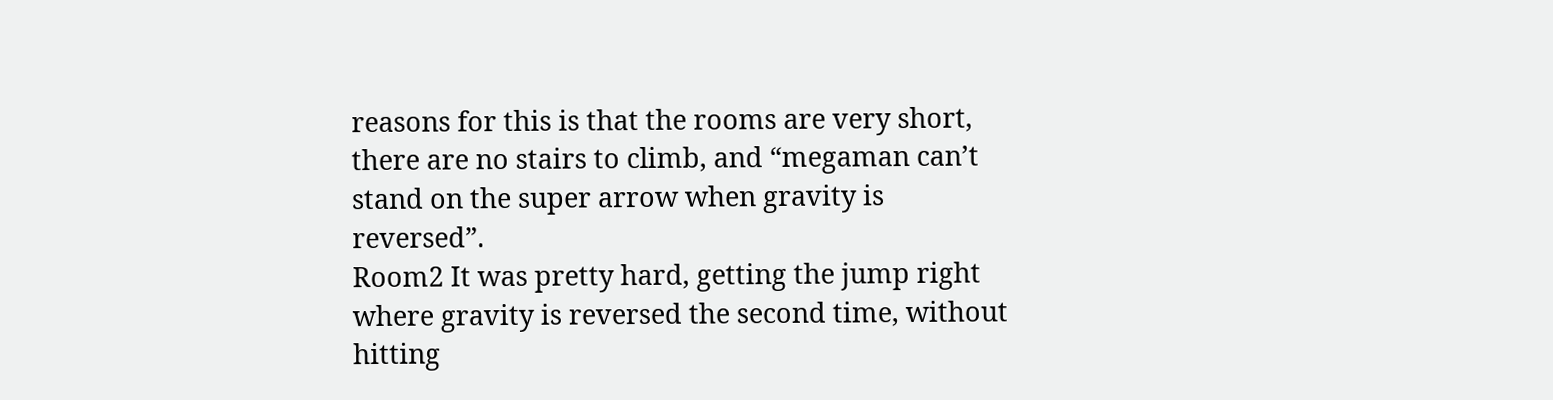reasons for this is that the rooms are very short, there are no stairs to climb, and “megaman can’t stand on the super arrow when gravity is reversed”.
Room2 It was pretty hard, getting the jump right where gravity is reversed the second time, without hitting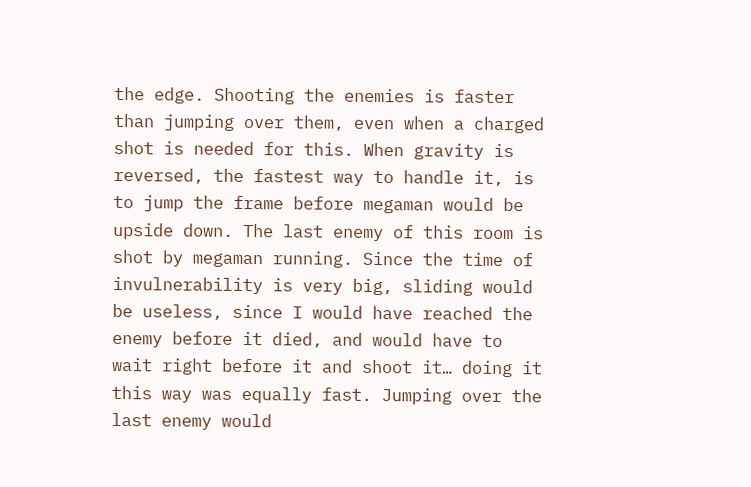the edge. Shooting the enemies is faster than jumping over them, even when a charged shot is needed for this. When gravity is reversed, the fastest way to handle it, is to jump the frame before megaman would be upside down. The last enemy of this room is shot by megaman running. Since the time of invulnerability is very big, sliding would be useless, since I would have reached the enemy before it died, and would have to wait right before it and shoot it… doing it this way was equally fast. Jumping over the last enemy would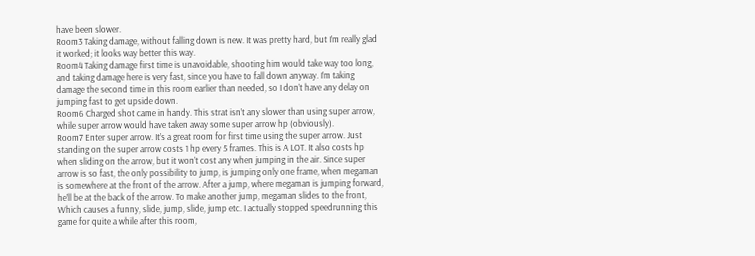have been slower.
Room3 Taking damage, without falling down is new. It was pretty hard, but I’m really glad it worked; it looks way better this way.
Room4 Taking damage first time is unavoidable, shooting him would take way too long, and taking damage here is very fast, since you have to fall down anyway. I’m taking damage the second time in this room earlier than needed, so I don’t have any delay on jumping fast to get upside down.
Room6 Charged shot came in handy. This strat isn’t any slower than using super arrow, while super arrow would have taken away some super arrow hp (obviously).
Room7 Enter super arrow. It’s a great room for first time using the super arrow. Just standing on the super arrow costs 1 hp every 5 frames. This is A LOT. It also costs hp when sliding on the arrow, but it won’t cost any when jumping in the air. Since super arrow is so fast, the only possibility to jump, is jumping only one frame, when megaman is somewhere at the front of the arrow. After a jump, where megaman is jumping forward, he’ll be at the back of the arrow. To make another jump, megaman slides to the front, Which causes a funny, slide, jump, slide, jump etc. I actually stopped speedrunning this game for quite a while after this room,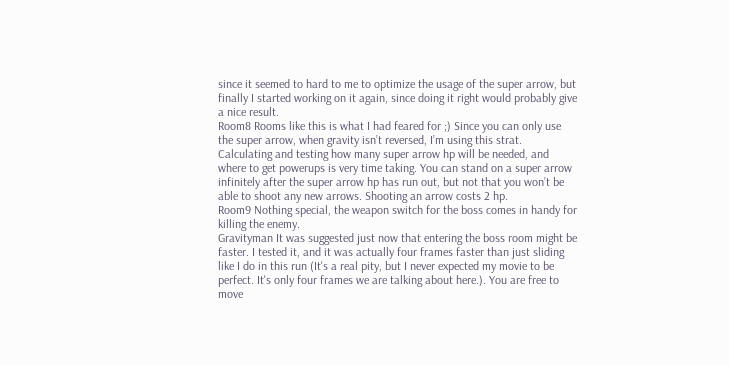since it seemed to hard to me to optimize the usage of the super arrow, but finally I started working on it again, since doing it right would probably give a nice result.
Room8 Rooms like this is what I had feared for ;) Since you can only use the super arrow, when gravity isn’t reversed, I’m using this strat. Calculating and testing how many super arrow hp will be needed, and where to get powerups is very time taking. You can stand on a super arrow infinitely after the super arrow hp has run out, but not that you won’t be able to shoot any new arrows. Shooting an arrow costs 2 hp.
Room9 Nothing special, the weapon switch for the boss comes in handy for killing the enemy.
Gravityman It was suggested just now that entering the boss room might be faster. I tested it, and it was actually four frames faster than just sliding like I do in this run (It's a real pity, but I never expected my movie to be perfect. It's only four frames we are talking about here.). You are free to move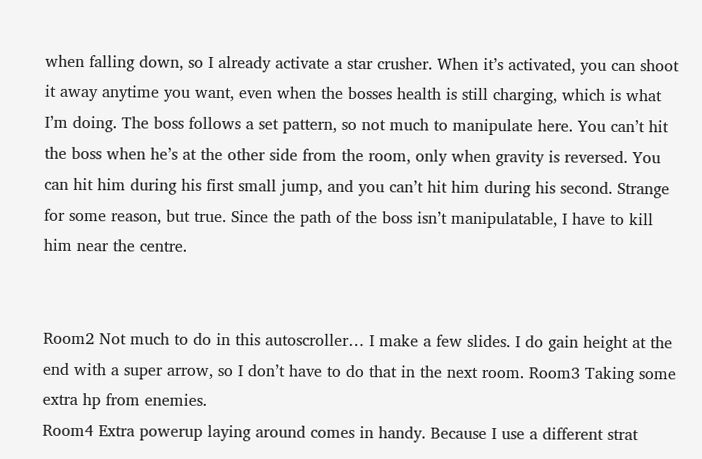when falling down, so I already activate a star crusher. When it’s activated, you can shoot it away anytime you want, even when the bosses health is still charging, which is what I’m doing. The boss follows a set pattern, so not much to manipulate here. You can’t hit the boss when he’s at the other side from the room, only when gravity is reversed. You can hit him during his first small jump, and you can’t hit him during his second. Strange for some reason, but true. Since the path of the boss isn’t manipulatable, I have to kill him near the centre.


Room2 Not much to do in this autoscroller… I make a few slides. I do gain height at the end with a super arrow, so I don’t have to do that in the next room. Room3 Taking some extra hp from enemies.
Room4 Extra powerup laying around comes in handy. Because I use a different strat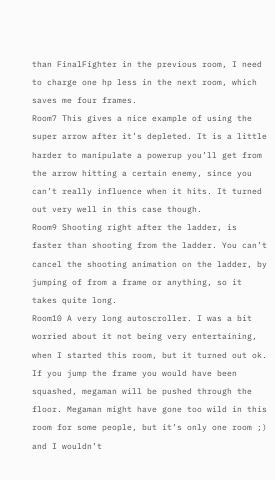than FinalFighter in the previous room, I need to charge one hp less in the next room, which saves me four frames.
Room7 This gives a nice example of using the super arrow after it’s depleted. It is a little harder to manipulate a powerup you’ll get from the arrow hitting a certain enemy, since you can’t really influence when it hits. It turned out very well in this case though.
Room9 Shooting right after the ladder, is faster than shooting from the ladder. You can’t cancel the shooting animation on the ladder, by jumping of from a frame or anything, so it takes quite long.
Room10 A very long autoscroller. I was a bit worried about it not being very entertaining, when I started this room, but it turned out ok. If you jump the frame you would have been squashed, megaman will be pushed through the floor. Megaman might have gone too wild in this room for some people, but it’s only one room ;) and I wouldn’t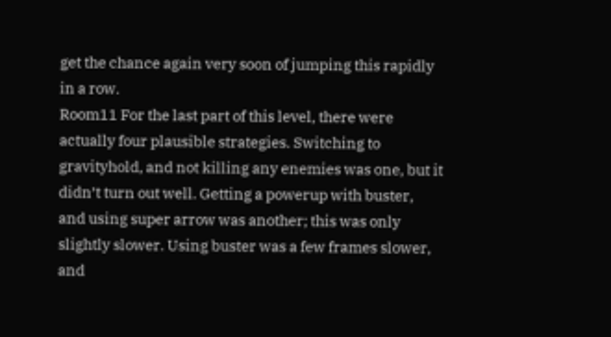get the chance again very soon of jumping this rapidly in a row.
Room11 For the last part of this level, there were actually four plausible strategies. Switching to gravityhold, and not killing any enemies was one, but it didn’t turn out well. Getting a powerup with buster, and using super arrow was another; this was only slightly slower. Using buster was a few frames slower, and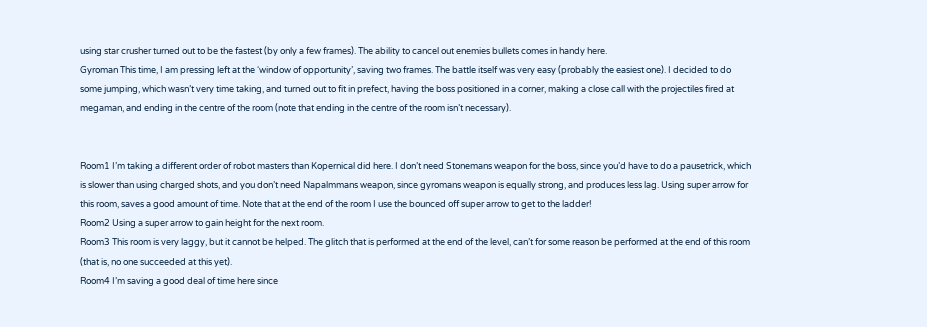using star crusher turned out to be the fastest (by only a few frames). The ability to cancel out enemies bullets comes in handy here.
Gyroman This time, I am pressing left at the ‘window of opportunity’, saving two frames. The battle itself was very easy (probably the easiest one). I decided to do some jumping, which wasn’t very time taking, and turned out to fit in prefect, having the boss positioned in a corner, making a close call with the projectiles fired at megaman, and ending in the centre of the room (note that ending in the centre of the room isn’t necessary).


Room1 I’m taking a different order of robot masters than Kopernical did here. I don’t need Stonemans weapon for the boss, since you’d have to do a pausetrick, which is slower than using charged shots, and you don’t need Napalmmans weapon, since gyromans weapon is equally strong, and produces less lag. Using super arrow for this room, saves a good amount of time. Note that at the end of the room I use the bounced off super arrow to get to the ladder!
Room2 Using a super arrow to gain height for the next room.
Room3 This room is very laggy, but it cannot be helped. The glitch that is performed at the end of the level, can’t for some reason be performed at the end of this room (that is, no one succeeded at this yet).
Room4 I’m saving a good deal of time here since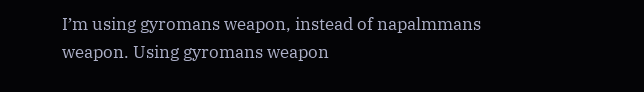I’m using gyromans weapon, instead of napalmmans weapon. Using gyromans weapon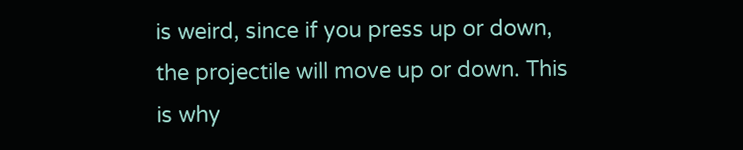is weird, since if you press up or down, the projectile will move up or down. This is why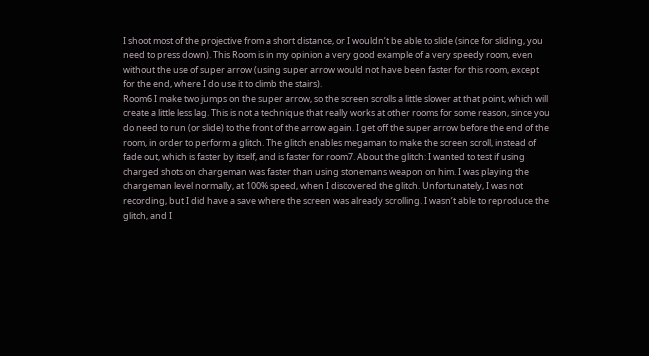I shoot most of the projective from a short distance, or I wouldn’t be able to slide (since for sliding, you need to press down). This Room is in my opinion a very good example of a very speedy room, even without the use of super arrow (using super arrow would not have been faster for this room, except for the end, where I do use it to climb the stairs).
Room6 I make two jumps on the super arrow, so the screen scrolls a little slower at that point, which will create a little less lag. This is not a technique that really works at other rooms for some reason, since you do need to run (or slide) to the front of the arrow again. I get off the super arrow before the end of the room, in order to perform a glitch. The glitch enables megaman to make the screen scroll, instead of fade out, which is faster by itself, and is faster for room7. About the glitch: I wanted to test if using charged shots on chargeman was faster than using stonemans weapon on him. I was playing the chargeman level normally, at 100% speed, when I discovered the glitch. Unfortunately, I was not recording, but I did have a save where the screen was already scrolling. I wasn’t able to reproduce the glitch, and I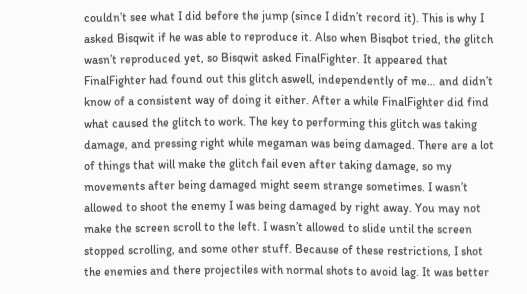couldn’t see what I did before the jump (since I didn’t record it). This is why I asked Bisqwit if he was able to reproduce it. Also when Bisqbot tried, the glitch wasn’t reproduced yet, so Bisqwit asked FinalFighter. It appeared that FinalFighter had found out this glitch aswell, independently of me… and didn’t know of a consistent way of doing it either. After a while FinalFighter did find what caused the glitch to work. The key to performing this glitch was taking damage, and pressing right while megaman was being damaged. There are a lot of things that will make the glitch fail even after taking damage, so my movements after being damaged might seem strange sometimes. I wasn’t allowed to shoot the enemy I was being damaged by right away. You may not make the screen scroll to the left. I wasn’t allowed to slide until the screen stopped scrolling, and some other stuff. Because of these restrictions, I shot the enemies and there projectiles with normal shots to avoid lag. It was better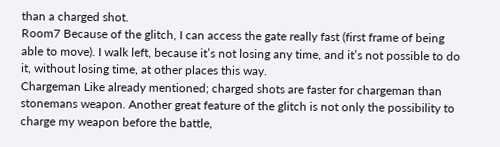than a charged shot.
Room7 Because of the glitch, I can access the gate really fast (first frame of being able to move). I walk left, because it’s not losing any time, and it’s not possible to do it, without losing time, at other places this way.
Chargeman Like already mentioned; charged shots are faster for chargeman than stonemans weapon. Another great feature of the glitch is not only the possibility to charge my weapon before the battle,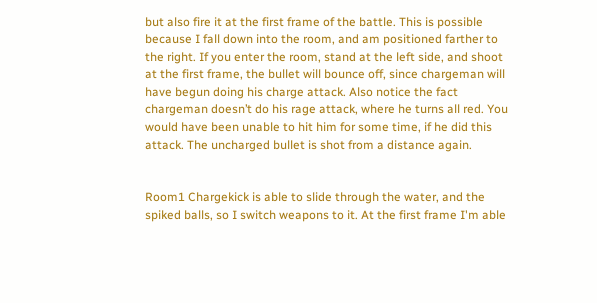but also fire it at the first frame of the battle. This is possible because I fall down into the room, and am positioned farther to the right. If you enter the room, stand at the left side, and shoot at the first frame, the bullet will bounce off, since chargeman will have begun doing his charge attack. Also notice the fact chargeman doesn’t do his rage attack, where he turns all red. You would have been unable to hit him for some time, if he did this attack. The uncharged bullet is shot from a distance again.


Room1 Chargekick is able to slide through the water, and the spiked balls, so I switch weapons to it. At the first frame I'm able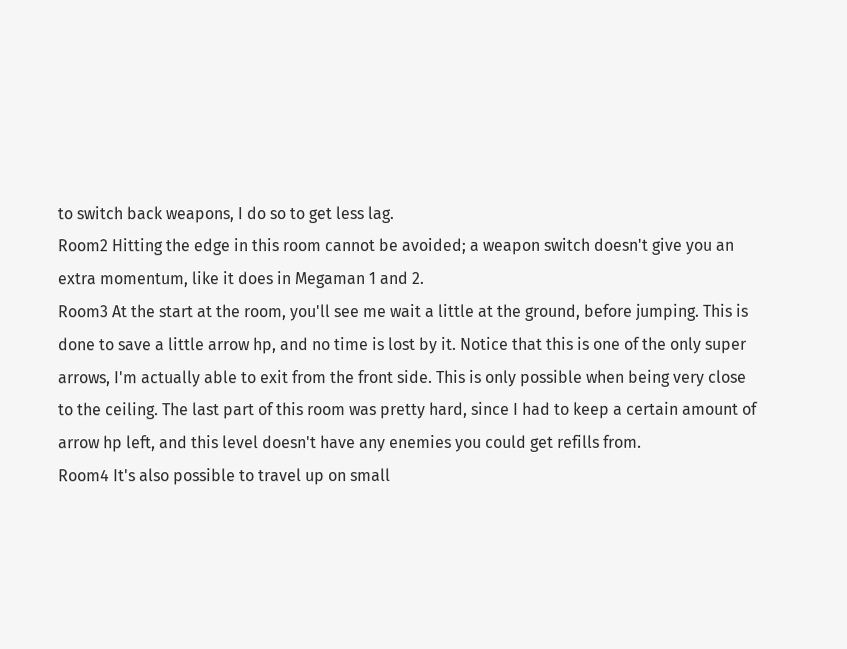to switch back weapons, I do so to get less lag.
Room2 Hitting the edge in this room cannot be avoided; a weapon switch doesn't give you an extra momentum, like it does in Megaman 1 and 2.
Room3 At the start at the room, you'll see me wait a little at the ground, before jumping. This is done to save a little arrow hp, and no time is lost by it. Notice that this is one of the only super arrows, I'm actually able to exit from the front side. This is only possible when being very close to the ceiling. The last part of this room was pretty hard, since I had to keep a certain amount of arrow hp left, and this level doesn't have any enemies you could get refills from.
Room4 It's also possible to travel up on small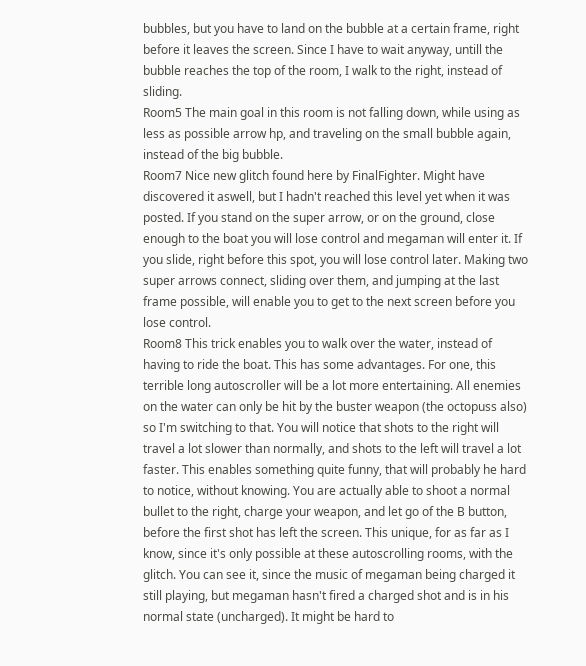bubbles, but you have to land on the bubble at a certain frame, right before it leaves the screen. Since I have to wait anyway, untill the bubble reaches the top of the room, I walk to the right, instead of sliding.
Room5 The main goal in this room is not falling down, while using as less as possible arrow hp, and traveling on the small bubble again, instead of the big bubble.
Room7 Nice new glitch found here by FinalFighter. Might have discovered it aswell, but I hadn't reached this level yet when it was posted. If you stand on the super arrow, or on the ground, close enough to the boat you will lose control and megaman will enter it. If you slide, right before this spot, you will lose control later. Making two super arrows connect, sliding over them, and jumping at the last frame possible, will enable you to get to the next screen before you lose control.
Room8 This trick enables you to walk over the water, instead of having to ride the boat. This has some advantages. For one, this terrible long autoscroller will be a lot more entertaining. All enemies on the water can only be hit by the buster weapon (the octopuss also) so I'm switching to that. You will notice that shots to the right will travel a lot slower than normally, and shots to the left will travel a lot faster. This enables something quite funny, that will probably he hard to notice, without knowing. You are actually able to shoot a normal bullet to the right, charge your weapon, and let go of the B button, before the first shot has left the screen. This unique, for as far as I know, since it's only possible at these autoscrolling rooms, with the glitch. You can see it, since the music of megaman being charged it still playing, but megaman hasn't fired a charged shot and is in his normal state (uncharged). It might be hard to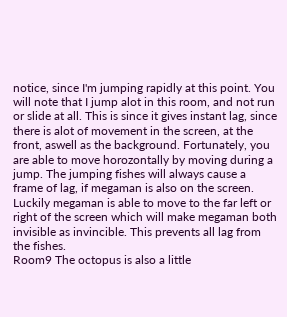notice, since I'm jumping rapidly at this point. You will note that I jump alot in this room, and not run or slide at all. This is since it gives instant lag, since there is alot of movement in the screen, at the front, aswell as the background. Fortunately, you are able to move horozontally by moving during a jump. The jumping fishes will always cause a frame of lag, if megaman is also on the screen. Luckily megaman is able to move to the far left or right of the screen which will make megaman both invisible as invincible. This prevents all lag from the fishes.
Room9 The octopus is also a little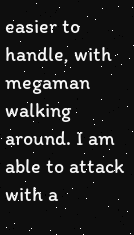easier to handle, with megaman walking around. I am able to attack with a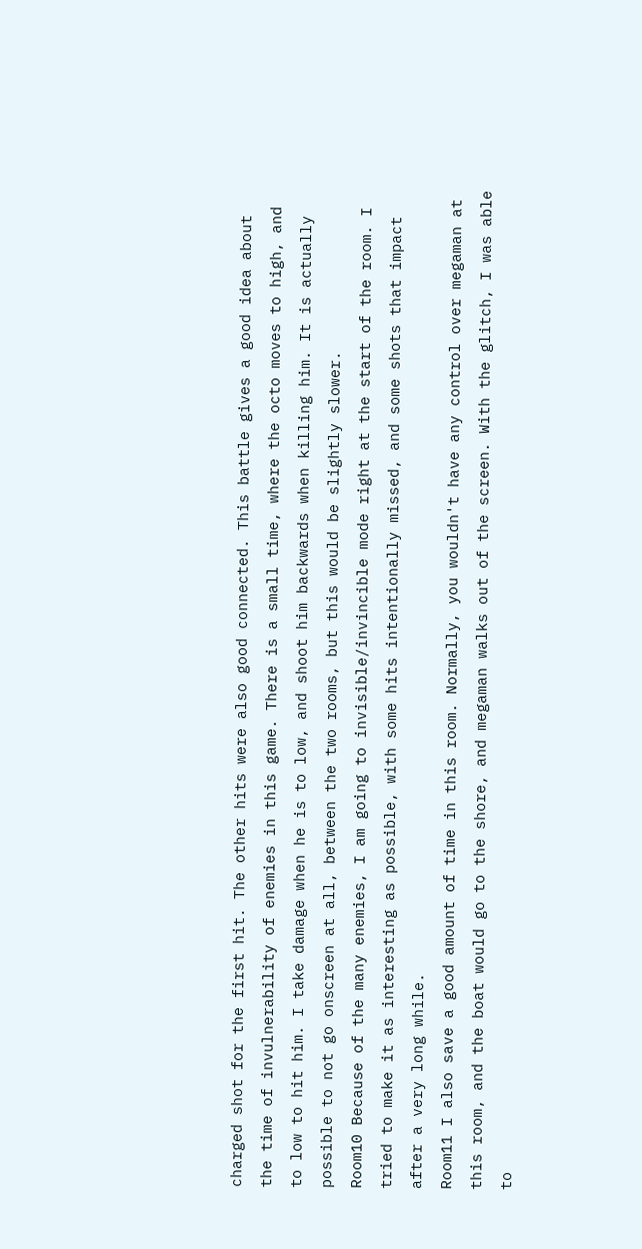charged shot for the first hit. The other hits were also good connected. This battle gives a good idea about the time of invulnerability of enemies in this game. There is a small time, where the octo moves to high, and to low to hit him. I take damage when he is to low, and shoot him backwards when killing him. It is actually possible to not go onscreen at all, between the two rooms, but this would be slightly slower.
Room10 Because of the many enemies, I am going to invisible/invincible mode right at the start of the room. I tried to make it as interesting as possible, with some hits intentionally missed, and some shots that impact after a very long while.
Room11 I also save a good amount of time in this room. Normally, you wouldn't have any control over megaman at this room, and the boat would go to the shore, and megaman walks out of the screen. With the glitch, I was able to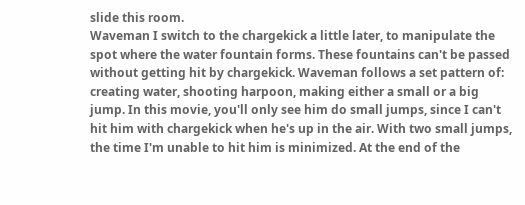slide this room.
Waveman I switch to the chargekick a little later, to manipulate the spot where the water fountain forms. These fountains can't be passed without getting hit by chargekick. Waveman follows a set pattern of: creating water, shooting harpoon, making either a small or a big jump. In this movie, you'll only see him do small jumps, since I can't hit him with chargekick when he's up in the air. With two small jumps, the time I'm unable to hit him is minimized. At the end of the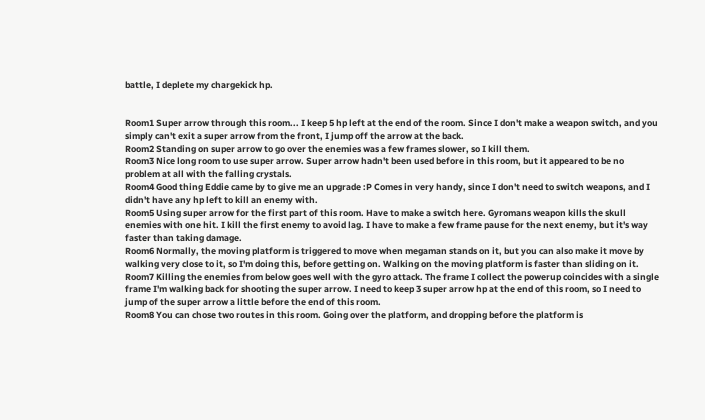battle, I deplete my chargekick hp.


Room1 Super arrow through this room... I keep 5 hp left at the end of the room. Since I don't make a weapon switch, and you simply can't exit a super arrow from the front, I jump off the arrow at the back.
Room2 Standing on super arrow to go over the enemies was a few frames slower, so I kill them.
Room3 Nice long room to use super arrow. Super arrow hadn't been used before in this room, but it appeared to be no problem at all with the falling crystals.
Room4 Good thing Eddie came by to give me an upgrade :P Comes in very handy, since I don't need to switch weapons, and I didn't have any hp left to kill an enemy with.
Room5 Using super arrow for the first part of this room. Have to make a switch here. Gyromans weapon kills the skull enemies with one hit. I kill the first enemy to avoid lag. I have to make a few frame pause for the next enemy, but it's way faster than taking damage.
Room6 Normally, the moving platform is triggered to move when megaman stands on it, but you can also make it move by walking very close to it, so I'm doing this, before getting on. Walking on the moving platform is faster than sliding on it.
Room7 Killing the enemies from below goes well with the gyro attack. The frame I collect the powerup coincides with a single frame I'm walking back for shooting the super arrow. I need to keep 3 super arrow hp at the end of this room, so I need to jump of the super arrow a little before the end of this room.
Room8 You can chose two routes in this room. Going over the platform, and dropping before the platform is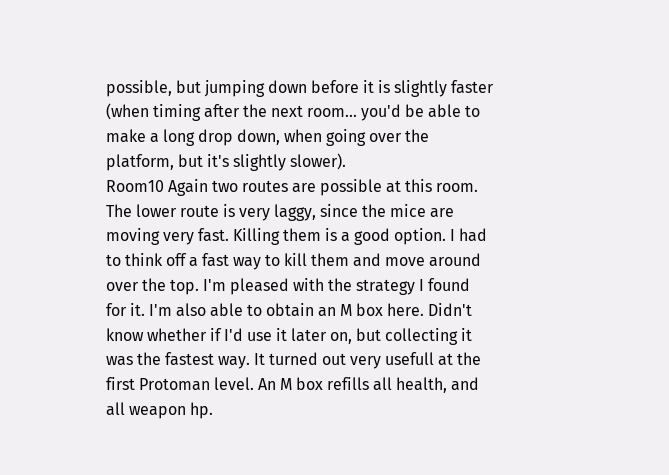possible, but jumping down before it is slightly faster (when timing after the next room... you'd be able to make a long drop down, when going over the platform, but it's slightly slower).
Room10 Again two routes are possible at this room. The lower route is very laggy, since the mice are moving very fast. Killing them is a good option. I had to think off a fast way to kill them and move around over the top. I'm pleased with the strategy I found for it. I'm also able to obtain an M box here. Didn't know whether if I'd use it later on, but collecting it was the fastest way. It turned out very usefull at the first Protoman level. An M box refills all health, and all weapon hp.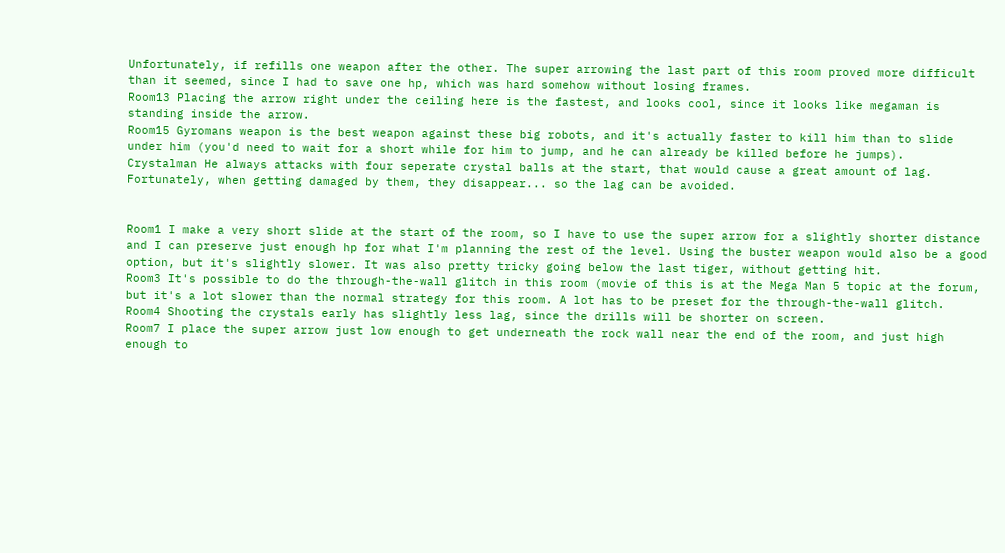Unfortunately, if refills one weapon after the other. The super arrowing the last part of this room proved more difficult than it seemed, since I had to save one hp, which was hard somehow without losing frames.
Room13 Placing the arrow right under the ceiling here is the fastest, and looks cool, since it looks like megaman is standing inside the arrow.
Room15 Gyromans weapon is the best weapon against these big robots, and it's actually faster to kill him than to slide under him (you'd need to wait for a short while for him to jump, and he can already be killed before he jumps).
Crystalman He always attacks with four seperate crystal balls at the start, that would cause a great amount of lag. Fortunately, when getting damaged by them, they disappear... so the lag can be avoided.


Room1 I make a very short slide at the start of the room, so I have to use the super arrow for a slightly shorter distance and I can preserve just enough hp for what I'm planning the rest of the level. Using the buster weapon would also be a good option, but it's slightly slower. It was also pretty tricky going below the last tiger, without getting hit.
Room3 It's possible to do the through-the-wall glitch in this room (movie of this is at the Mega Man 5 topic at the forum, but it's a lot slower than the normal strategy for this room. A lot has to be preset for the through-the-wall glitch.
Room4 Shooting the crystals early has slightly less lag, since the drills will be shorter on screen.
Room7 I place the super arrow just low enough to get underneath the rock wall near the end of the room, and just high enough to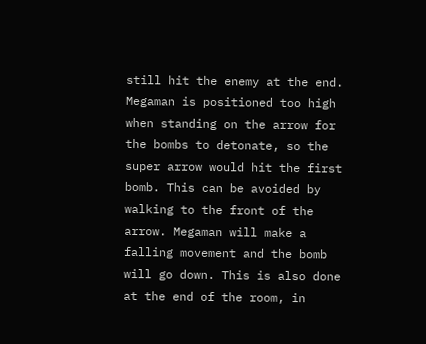still hit the enemy at the end. Megaman is positioned too high when standing on the arrow for the bombs to detonate, so the super arrow would hit the first bomb. This can be avoided by walking to the front of the arrow. Megaman will make a falling movement and the bomb will go down. This is also done at the end of the room, in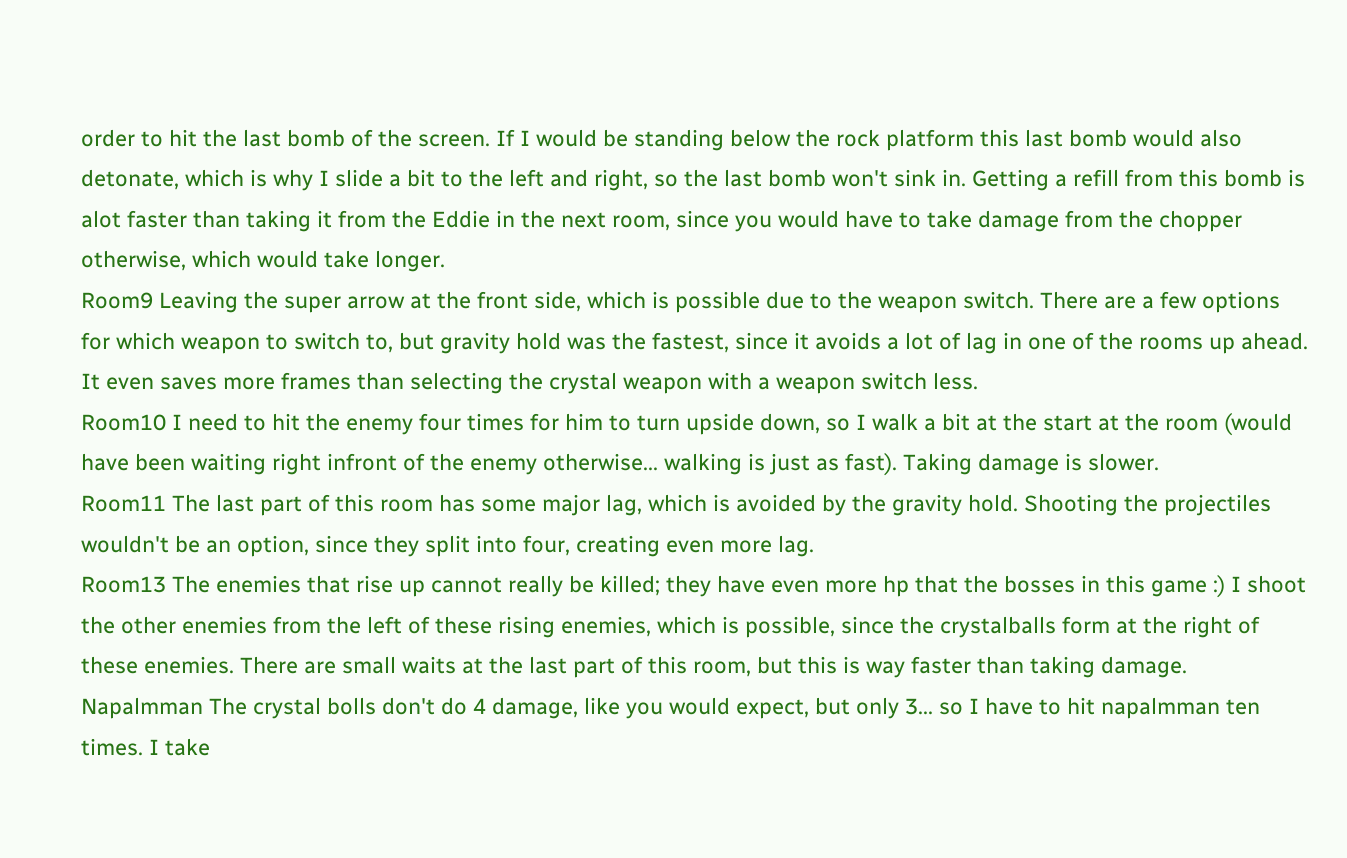order to hit the last bomb of the screen. If I would be standing below the rock platform this last bomb would also detonate, which is why I slide a bit to the left and right, so the last bomb won't sink in. Getting a refill from this bomb is alot faster than taking it from the Eddie in the next room, since you would have to take damage from the chopper otherwise, which would take longer.
Room9 Leaving the super arrow at the front side, which is possible due to the weapon switch. There are a few options for which weapon to switch to, but gravity hold was the fastest, since it avoids a lot of lag in one of the rooms up ahead. It even saves more frames than selecting the crystal weapon with a weapon switch less.
Room10 I need to hit the enemy four times for him to turn upside down, so I walk a bit at the start at the room (would have been waiting right infront of the enemy otherwise... walking is just as fast). Taking damage is slower.
Room11 The last part of this room has some major lag, which is avoided by the gravity hold. Shooting the projectiles wouldn't be an option, since they split into four, creating even more lag.
Room13 The enemies that rise up cannot really be killed; they have even more hp that the bosses in this game :) I shoot the other enemies from the left of these rising enemies, which is possible, since the crystalballs form at the right of these enemies. There are small waits at the last part of this room, but this is way faster than taking damage.
Napalmman The crystal bolls don't do 4 damage, like you would expect, but only 3... so I have to hit napalmman ten times. I take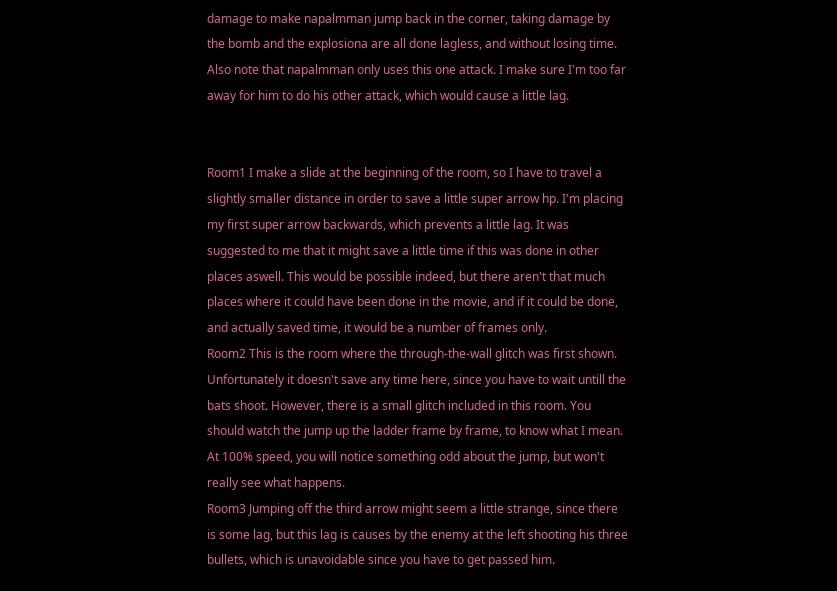damage to make napalmman jump back in the corner, taking damage by the bomb and the explosiona are all done lagless, and without losing time. Also note that napalmman only uses this one attack. I make sure I'm too far away for him to do his other attack, which would cause a little lag.


Room1 I make a slide at the beginning of the room, so I have to travel a slightly smaller distance in order to save a little super arrow hp. I'm placing my first super arrow backwards, which prevents a little lag. It was suggested to me that it might save a little time if this was done in other places aswell. This would be possible indeed, but there aren't that much places where it could have been done in the movie, and if it could be done, and actually saved time, it would be a number of frames only.
Room2 This is the room where the through-the-wall glitch was first shown. Unfortunately it doesn't save any time here, since you have to wait untill the bats shoot. However, there is a small glitch included in this room. You should watch the jump up the ladder frame by frame, to know what I mean. At 100% speed, you will notice something odd about the jump, but won't really see what happens.
Room3 Jumping off the third arrow might seem a little strange, since there is some lag, but this lag is causes by the enemy at the left shooting his three bullets, which is unavoidable since you have to get passed him.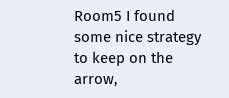Room5 I found some nice strategy to keep on the arrow,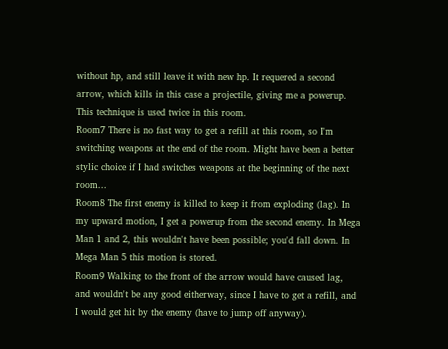without hp, and still leave it with new hp. It requered a second arrow, which kills in this case a projectile, giving me a powerup. This technique is used twice in this room.
Room7 There is no fast way to get a refill at this room, so I'm switching weapons at the end of the room. Might have been a better stylic choice if I had switches weapons at the beginning of the next room...
Room8 The first enemy is killed to keep it from exploding (lag). In my upward motion, I get a powerup from the second enemy. In Mega Man 1 and 2, this wouldn't have been possible; you'd fall down. In Mega Man 5 this motion is stored.
Room9 Walking to the front of the arrow would have caused lag, and wouldn't be any good eitherway, since I have to get a refill, and I would get hit by the enemy (have to jump off anyway).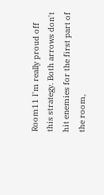Room11 I'm really proud off this strategy. Both arrows don't hit enemies for the first part of the room,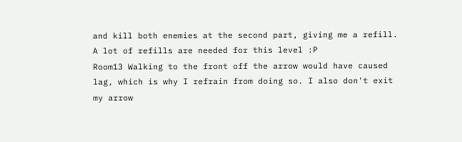and kill both enemies at the second part, giving me a refill. A lot of refills are needed for this level :P
Room13 Walking to the front off the arrow would have caused lag, which is why I refrain from doing so. I also don't exit my arrow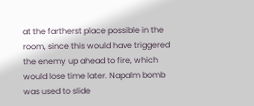at the fartherst place possible in the room, since this would have triggered the enemy up ahead to fire, which would lose time later. Napalm bomb was used to slide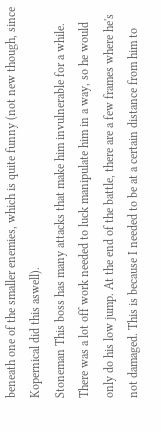beneath one of the smaller enemies, which is quite funny (not new though, since Kopernical did this aswell).
Stoneman This boss has many attacks that make him invulnerable for a while. There was a lot off work needed to luck manipulate him in a way, so he would only do his low jump. At the end of the battle, there are a few frames where he's not damaged. This is because I needed to be at a certain distance from him to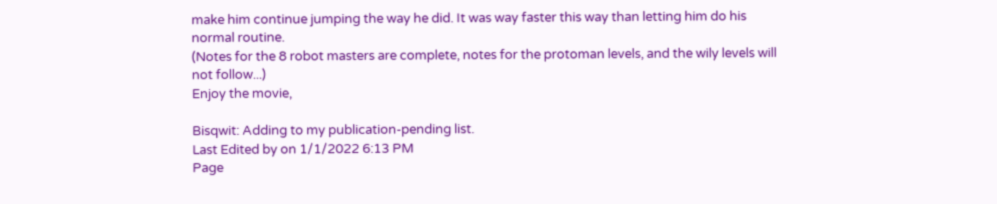make him continue jumping the way he did. It was way faster this way than letting him do his normal routine.
(Notes for the 8 robot masters are complete, notes for the protoman levels, and the wily levels will not follow...)
Enjoy the movie,

Bisqwit: Adding to my publication-pending list.
Last Edited by on 1/1/2022 6:13 PM
Page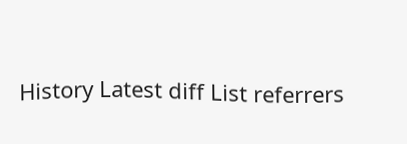History Latest diff List referrers